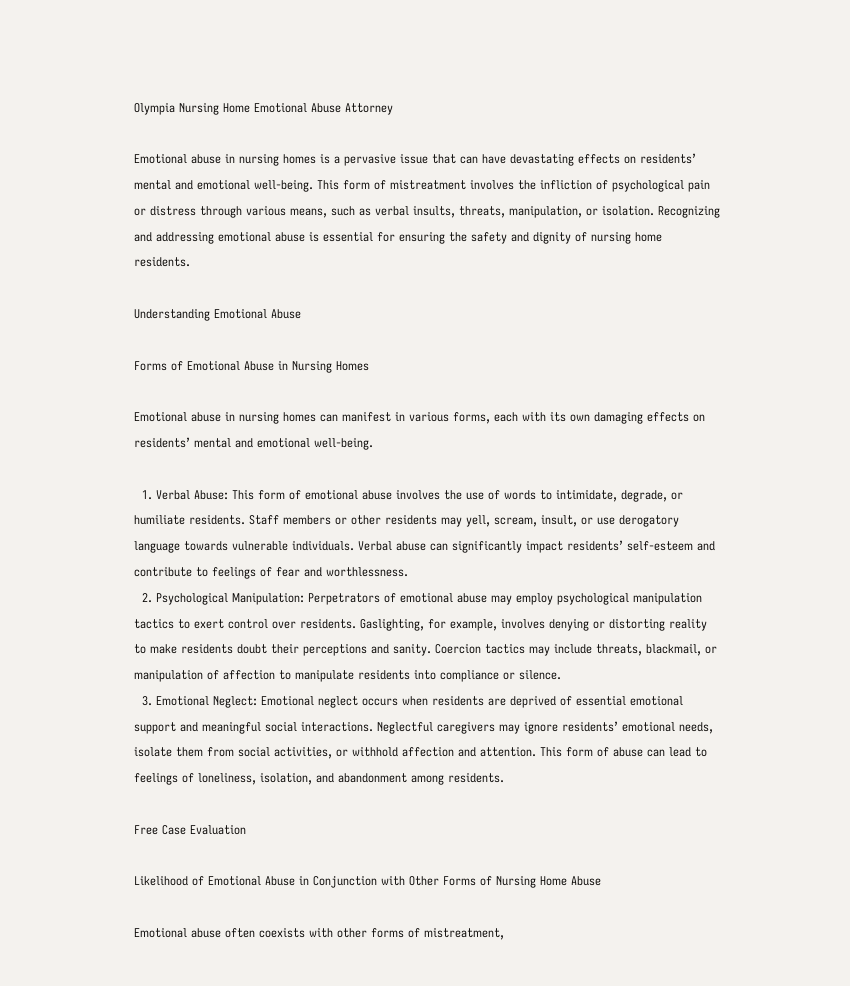Olympia Nursing Home Emotional Abuse Attorney

Emotional abuse in nursing homes is a pervasive issue that can have devastating effects on residents’ mental and emotional well-being. This form of mistreatment involves the infliction of psychological pain or distress through various means, such as verbal insults, threats, manipulation, or isolation. Recognizing and addressing emotional abuse is essential for ensuring the safety and dignity of nursing home residents.

Understanding Emotional Abuse

Forms of Emotional Abuse in Nursing Homes

Emotional abuse in nursing homes can manifest in various forms, each with its own damaging effects on residents’ mental and emotional well-being.

  1. Verbal Abuse: This form of emotional abuse involves the use of words to intimidate, degrade, or humiliate residents. Staff members or other residents may yell, scream, insult, or use derogatory language towards vulnerable individuals. Verbal abuse can significantly impact residents’ self-esteem and contribute to feelings of fear and worthlessness.
  2. Psychological Manipulation: Perpetrators of emotional abuse may employ psychological manipulation tactics to exert control over residents. Gaslighting, for example, involves denying or distorting reality to make residents doubt their perceptions and sanity. Coercion tactics may include threats, blackmail, or manipulation of affection to manipulate residents into compliance or silence.
  3. Emotional Neglect: Emotional neglect occurs when residents are deprived of essential emotional support and meaningful social interactions. Neglectful caregivers may ignore residents’ emotional needs, isolate them from social activities, or withhold affection and attention. This form of abuse can lead to feelings of loneliness, isolation, and abandonment among residents.

Free Case Evaluation

Likelihood of Emotional Abuse in Conjunction with Other Forms of Nursing Home Abuse

Emotional abuse often coexists with other forms of mistreatment,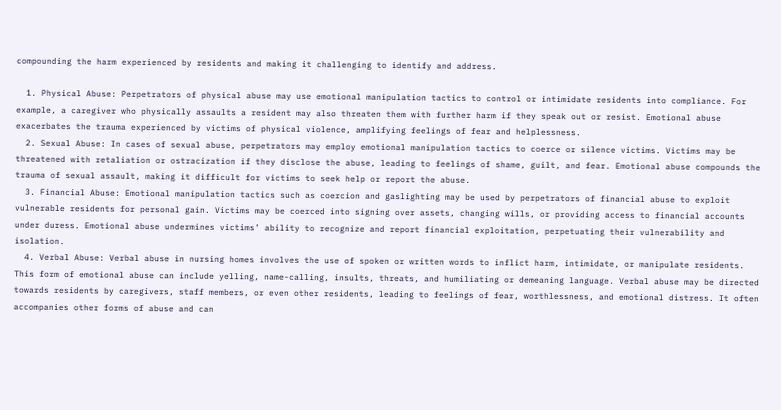compounding the harm experienced by residents and making it challenging to identify and address.

  1. Physical Abuse: Perpetrators of physical abuse may use emotional manipulation tactics to control or intimidate residents into compliance. For example, a caregiver who physically assaults a resident may also threaten them with further harm if they speak out or resist. Emotional abuse exacerbates the trauma experienced by victims of physical violence, amplifying feelings of fear and helplessness.
  2. Sexual Abuse: In cases of sexual abuse, perpetrators may employ emotional manipulation tactics to coerce or silence victims. Victims may be threatened with retaliation or ostracization if they disclose the abuse, leading to feelings of shame, guilt, and fear. Emotional abuse compounds the trauma of sexual assault, making it difficult for victims to seek help or report the abuse.
  3. Financial Abuse: Emotional manipulation tactics such as coercion and gaslighting may be used by perpetrators of financial abuse to exploit vulnerable residents for personal gain. Victims may be coerced into signing over assets, changing wills, or providing access to financial accounts under duress. Emotional abuse undermines victims’ ability to recognize and report financial exploitation, perpetuating their vulnerability and isolation.
  4. Verbal Abuse: Verbal abuse in nursing homes involves the use of spoken or written words to inflict harm, intimidate, or manipulate residents. This form of emotional abuse can include yelling, name-calling, insults, threats, and humiliating or demeaning language. Verbal abuse may be directed towards residents by caregivers, staff members, or even other residents, leading to feelings of fear, worthlessness, and emotional distress. It often accompanies other forms of abuse and can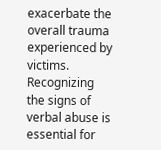exacerbate the overall trauma experienced by victims. Recognizing the signs of verbal abuse is essential for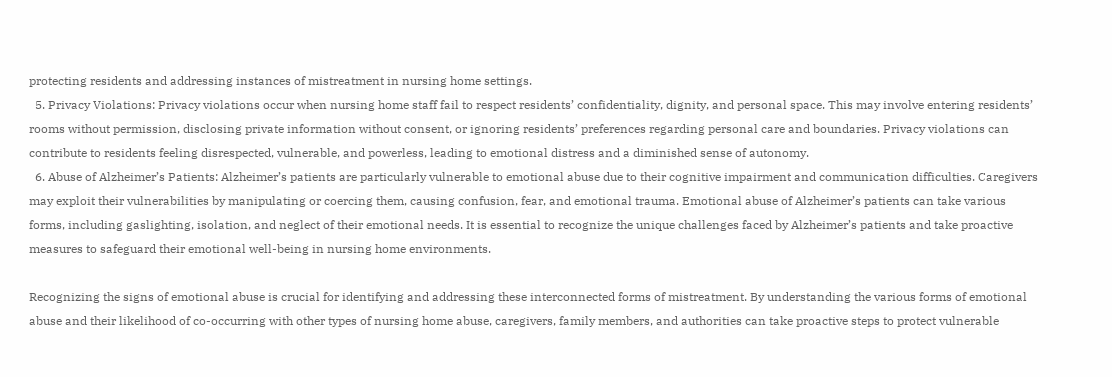protecting residents and addressing instances of mistreatment in nursing home settings.
  5. Privacy Violations: Privacy violations occur when nursing home staff fail to respect residents’ confidentiality, dignity, and personal space. This may involve entering residents’ rooms without permission, disclosing private information without consent, or ignoring residents’ preferences regarding personal care and boundaries. Privacy violations can contribute to residents feeling disrespected, vulnerable, and powerless, leading to emotional distress and a diminished sense of autonomy.
  6. Abuse of Alzheimer’s Patients: Alzheimer’s patients are particularly vulnerable to emotional abuse due to their cognitive impairment and communication difficulties. Caregivers may exploit their vulnerabilities by manipulating or coercing them, causing confusion, fear, and emotional trauma. Emotional abuse of Alzheimer’s patients can take various forms, including gaslighting, isolation, and neglect of their emotional needs. It is essential to recognize the unique challenges faced by Alzheimer’s patients and take proactive measures to safeguard their emotional well-being in nursing home environments.

Recognizing the signs of emotional abuse is crucial for identifying and addressing these interconnected forms of mistreatment. By understanding the various forms of emotional abuse and their likelihood of co-occurring with other types of nursing home abuse, caregivers, family members, and authorities can take proactive steps to protect vulnerable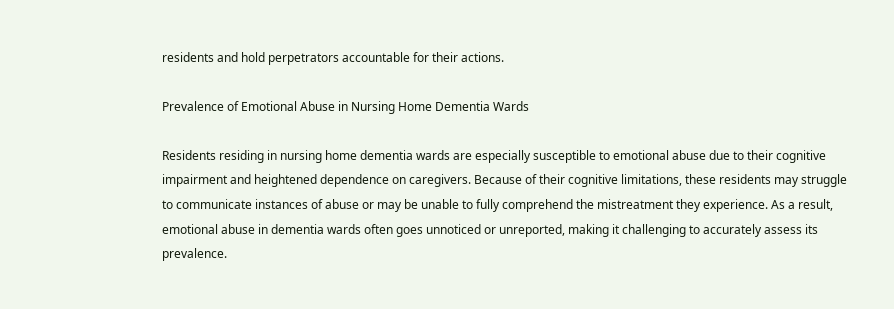residents and hold perpetrators accountable for their actions.

Prevalence of Emotional Abuse in Nursing Home Dementia Wards

Residents residing in nursing home dementia wards are especially susceptible to emotional abuse due to their cognitive impairment and heightened dependence on caregivers. Because of their cognitive limitations, these residents may struggle to communicate instances of abuse or may be unable to fully comprehend the mistreatment they experience. As a result, emotional abuse in dementia wards often goes unnoticed or unreported, making it challenging to accurately assess its prevalence.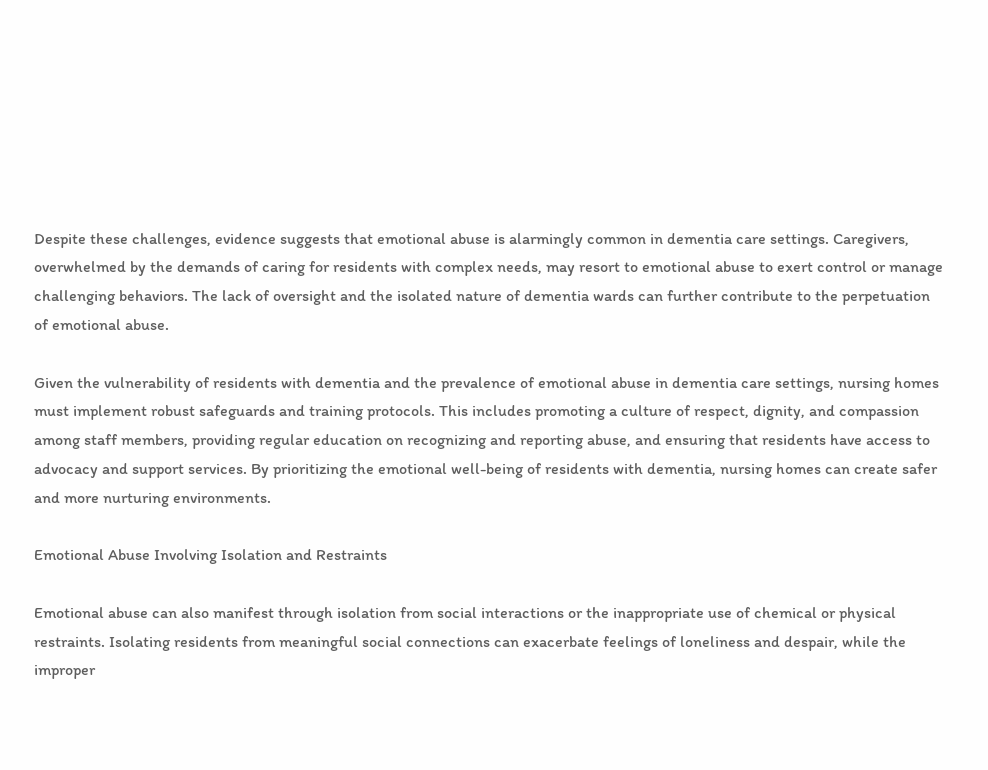Despite these challenges, evidence suggests that emotional abuse is alarmingly common in dementia care settings. Caregivers, overwhelmed by the demands of caring for residents with complex needs, may resort to emotional abuse to exert control or manage challenging behaviors. The lack of oversight and the isolated nature of dementia wards can further contribute to the perpetuation of emotional abuse.

Given the vulnerability of residents with dementia and the prevalence of emotional abuse in dementia care settings, nursing homes must implement robust safeguards and training protocols. This includes promoting a culture of respect, dignity, and compassion among staff members, providing regular education on recognizing and reporting abuse, and ensuring that residents have access to advocacy and support services. By prioritizing the emotional well-being of residents with dementia, nursing homes can create safer and more nurturing environments.

Emotional Abuse Involving Isolation and Restraints

Emotional abuse can also manifest through isolation from social interactions or the inappropriate use of chemical or physical restraints. Isolating residents from meaningful social connections can exacerbate feelings of loneliness and despair, while the improper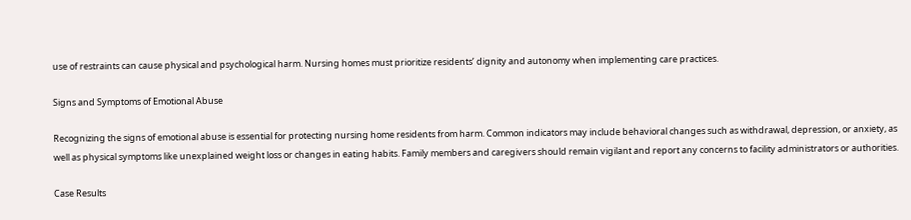use of restraints can cause physical and psychological harm. Nursing homes must prioritize residents’ dignity and autonomy when implementing care practices.

Signs and Symptoms of Emotional Abuse

Recognizing the signs of emotional abuse is essential for protecting nursing home residents from harm. Common indicators may include behavioral changes such as withdrawal, depression, or anxiety, as well as physical symptoms like unexplained weight loss or changes in eating habits. Family members and caregivers should remain vigilant and report any concerns to facility administrators or authorities.

Case Results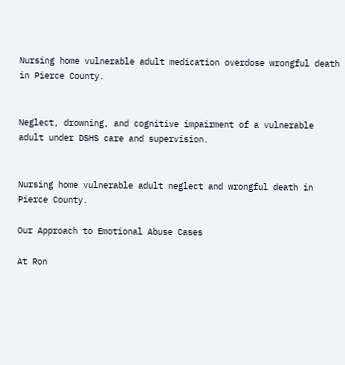Nursing home vulnerable adult medication overdose wrongful death in Pierce County.


Neglect, drowning, and cognitive impairment of a vulnerable adult under DSHS care and supervision.


Nursing home vulnerable adult neglect and wrongful death in Pierce County.

Our Approach to Emotional Abuse Cases

At Ron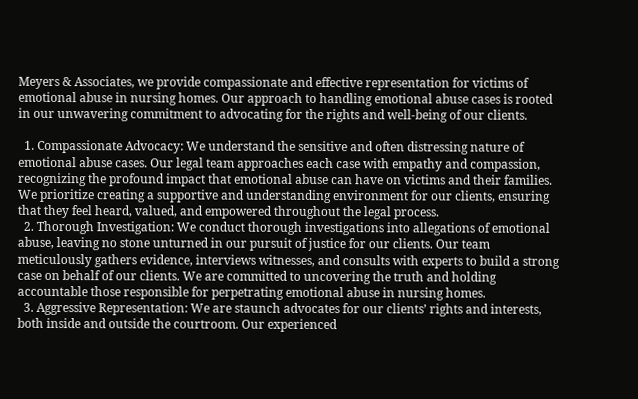Meyers & Associates, we provide compassionate and effective representation for victims of emotional abuse in nursing homes. Our approach to handling emotional abuse cases is rooted in our unwavering commitment to advocating for the rights and well-being of our clients.

  1. Compassionate Advocacy: We understand the sensitive and often distressing nature of emotional abuse cases. Our legal team approaches each case with empathy and compassion, recognizing the profound impact that emotional abuse can have on victims and their families. We prioritize creating a supportive and understanding environment for our clients, ensuring that they feel heard, valued, and empowered throughout the legal process.
  2. Thorough Investigation: We conduct thorough investigations into allegations of emotional abuse, leaving no stone unturned in our pursuit of justice for our clients. Our team meticulously gathers evidence, interviews witnesses, and consults with experts to build a strong case on behalf of our clients. We are committed to uncovering the truth and holding accountable those responsible for perpetrating emotional abuse in nursing homes.
  3. Aggressive Representation: We are staunch advocates for our clients’ rights and interests, both inside and outside the courtroom. Our experienced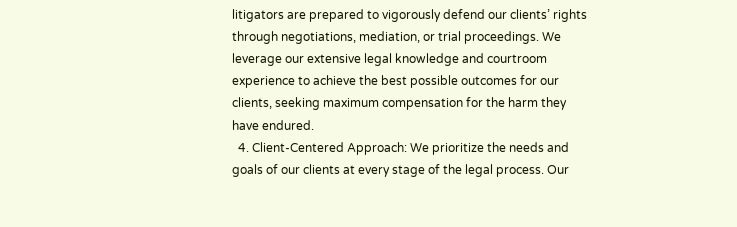litigators are prepared to vigorously defend our clients’ rights through negotiations, mediation, or trial proceedings. We leverage our extensive legal knowledge and courtroom experience to achieve the best possible outcomes for our clients, seeking maximum compensation for the harm they have endured.
  4. Client-Centered Approach: We prioritize the needs and goals of our clients at every stage of the legal process. Our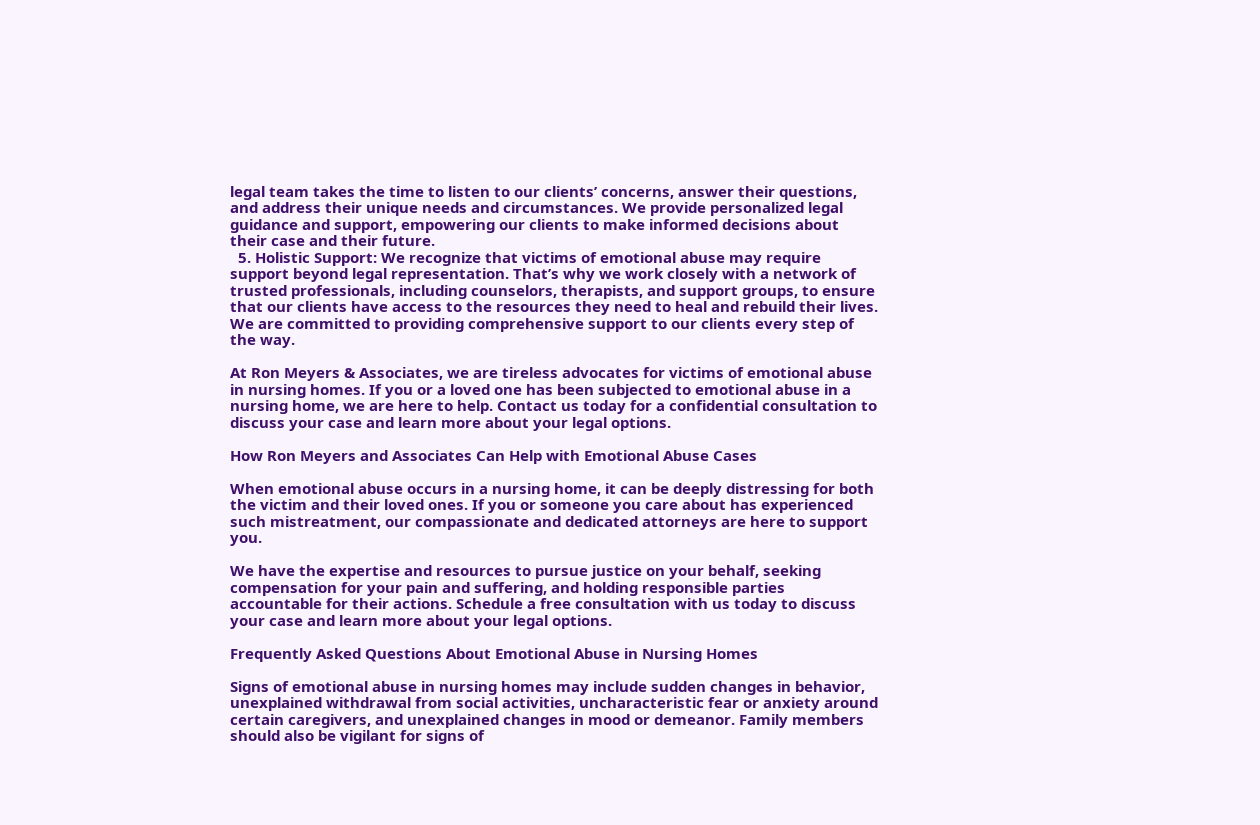legal team takes the time to listen to our clients’ concerns, answer their questions, and address their unique needs and circumstances. We provide personalized legal guidance and support, empowering our clients to make informed decisions about their case and their future.
  5. Holistic Support: We recognize that victims of emotional abuse may require support beyond legal representation. That’s why we work closely with a network of trusted professionals, including counselors, therapists, and support groups, to ensure that our clients have access to the resources they need to heal and rebuild their lives. We are committed to providing comprehensive support to our clients every step of the way.

At Ron Meyers & Associates, we are tireless advocates for victims of emotional abuse in nursing homes. If you or a loved one has been subjected to emotional abuse in a nursing home, we are here to help. Contact us today for a confidential consultation to discuss your case and learn more about your legal options.

How Ron Meyers and Associates Can Help with Emotional Abuse Cases

When emotional abuse occurs in a nursing home, it can be deeply distressing for both the victim and their loved ones. If you or someone you care about has experienced such mistreatment, our compassionate and dedicated attorneys are here to support you.

We have the expertise and resources to pursue justice on your behalf, seeking compensation for your pain and suffering, and holding responsible parties accountable for their actions. Schedule a free consultation with us today to discuss your case and learn more about your legal options.

Frequently Asked Questions About Emotional Abuse in Nursing Homes

Signs of emotional abuse in nursing homes may include sudden changes in behavior, unexplained withdrawal from social activities, uncharacteristic fear or anxiety around certain caregivers, and unexplained changes in mood or demeanor. Family members should also be vigilant for signs of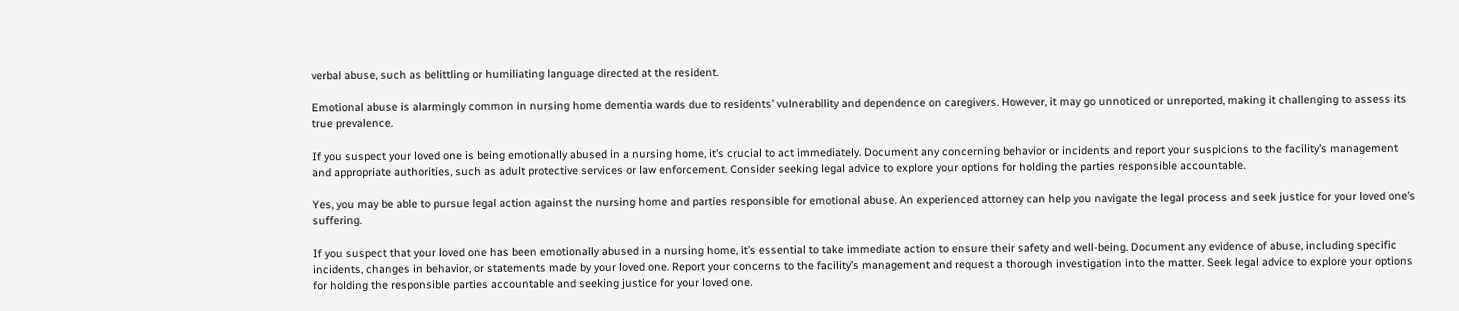verbal abuse, such as belittling or humiliating language directed at the resident.

Emotional abuse is alarmingly common in nursing home dementia wards due to residents’ vulnerability and dependence on caregivers. However, it may go unnoticed or unreported, making it challenging to assess its true prevalence.

If you suspect your loved one is being emotionally abused in a nursing home, it’s crucial to act immediately. Document any concerning behavior or incidents and report your suspicions to the facility’s management and appropriate authorities, such as adult protective services or law enforcement. Consider seeking legal advice to explore your options for holding the parties responsible accountable.

Yes, you may be able to pursue legal action against the nursing home and parties responsible for emotional abuse. An experienced attorney can help you navigate the legal process and seek justice for your loved one’s suffering.

If you suspect that your loved one has been emotionally abused in a nursing home, it’s essential to take immediate action to ensure their safety and well-being. Document any evidence of abuse, including specific incidents, changes in behavior, or statements made by your loved one. Report your concerns to the facility’s management and request a thorough investigation into the matter. Seek legal advice to explore your options for holding the responsible parties accountable and seeking justice for your loved one.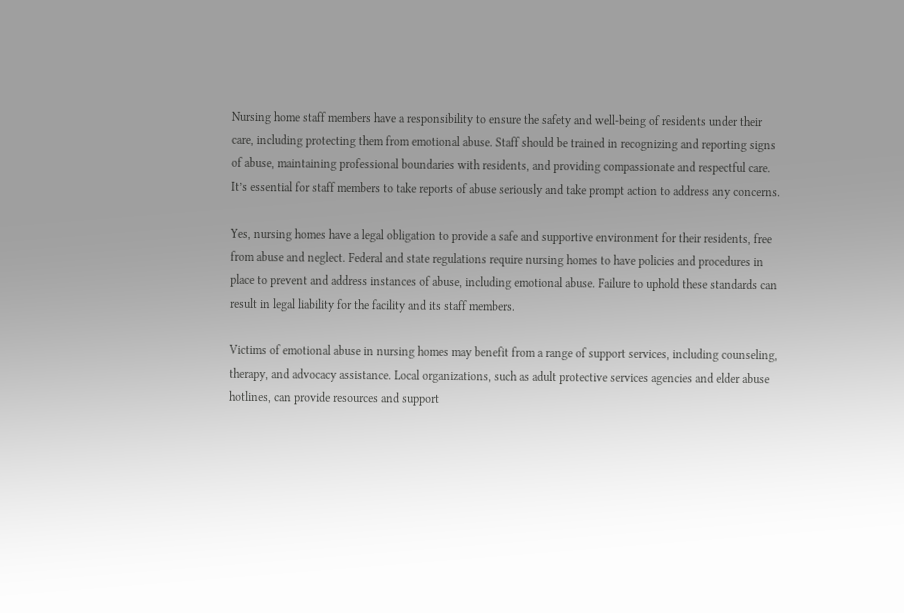Nursing home staff members have a responsibility to ensure the safety and well-being of residents under their care, including protecting them from emotional abuse. Staff should be trained in recognizing and reporting signs of abuse, maintaining professional boundaries with residents, and providing compassionate and respectful care. It’s essential for staff members to take reports of abuse seriously and take prompt action to address any concerns.

Yes, nursing homes have a legal obligation to provide a safe and supportive environment for their residents, free from abuse and neglect. Federal and state regulations require nursing homes to have policies and procedures in place to prevent and address instances of abuse, including emotional abuse. Failure to uphold these standards can result in legal liability for the facility and its staff members.

Victims of emotional abuse in nursing homes may benefit from a range of support services, including counseling, therapy, and advocacy assistance. Local organizations, such as adult protective services agencies and elder abuse hotlines, can provide resources and support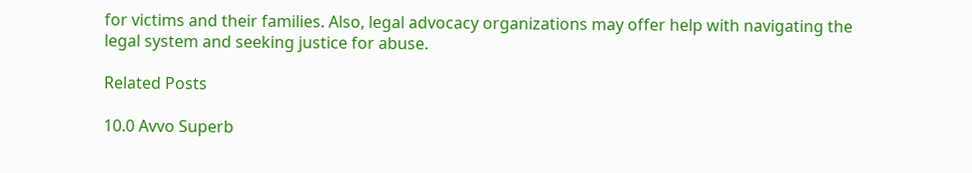for victims and their families. Also, legal advocacy organizations may offer help with navigating the legal system and seeking justice for abuse.

Related Posts

10.0 Avvo Superb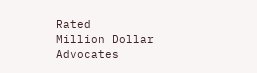Rated
Million Dollar Advocates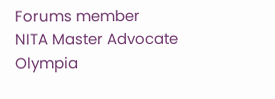Forums member
NITA Master Advocate
Olympia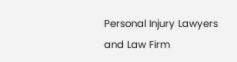Personal Injury Lawyers and Law Firm